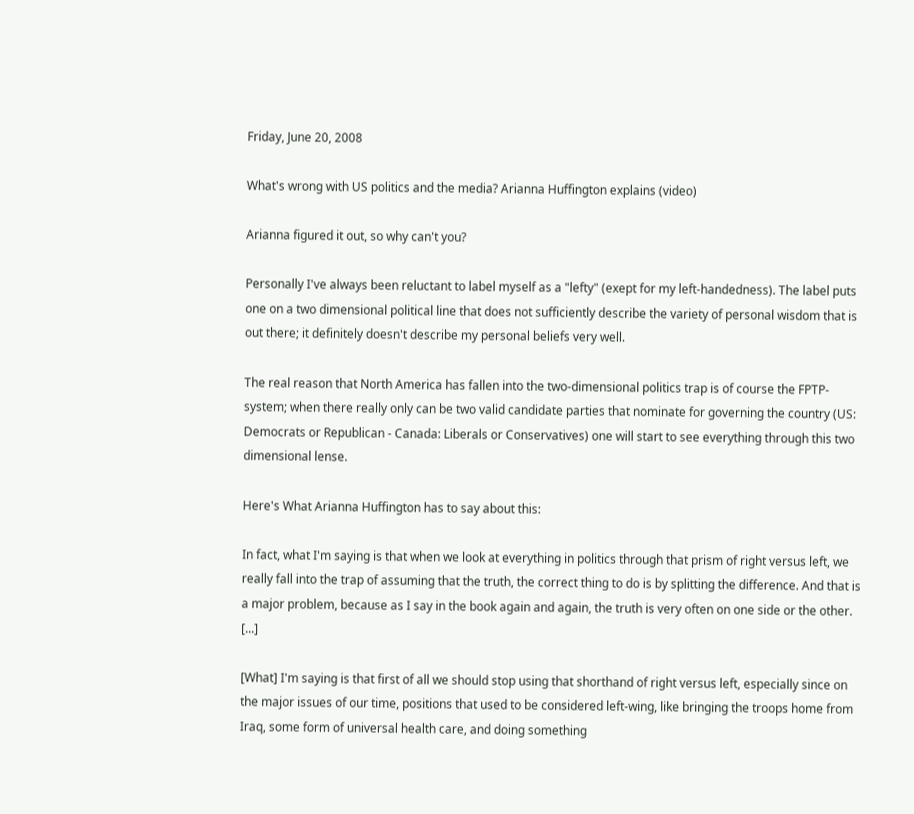Friday, June 20, 2008

What's wrong with US politics and the media? Arianna Huffington explains (video)

Arianna figured it out, so why can't you?

Personally I've always been reluctant to label myself as a "lefty" (exept for my left-handedness). The label puts one on a two dimensional political line that does not sufficiently describe the variety of personal wisdom that is out there; it definitely doesn't describe my personal beliefs very well.

The real reason that North America has fallen into the two-dimensional politics trap is of course the FPTP-system; when there really only can be two valid candidate parties that nominate for governing the country (US: Democrats or Republican - Canada: Liberals or Conservatives) one will start to see everything through this two dimensional lense.

Here's What Arianna Huffington has to say about this:

In fact, what I'm saying is that when we look at everything in politics through that prism of right versus left, we really fall into the trap of assuming that the truth, the correct thing to do is by splitting the difference. And that is a major problem, because as I say in the book again and again, the truth is very often on one side or the other. [...]

[What] I'm saying is that first of all we should stop using that shorthand of right versus left, especially since on the major issues of our time, positions that used to be considered left-wing, like bringing the troops home from Iraq, some form of universal health care, and doing something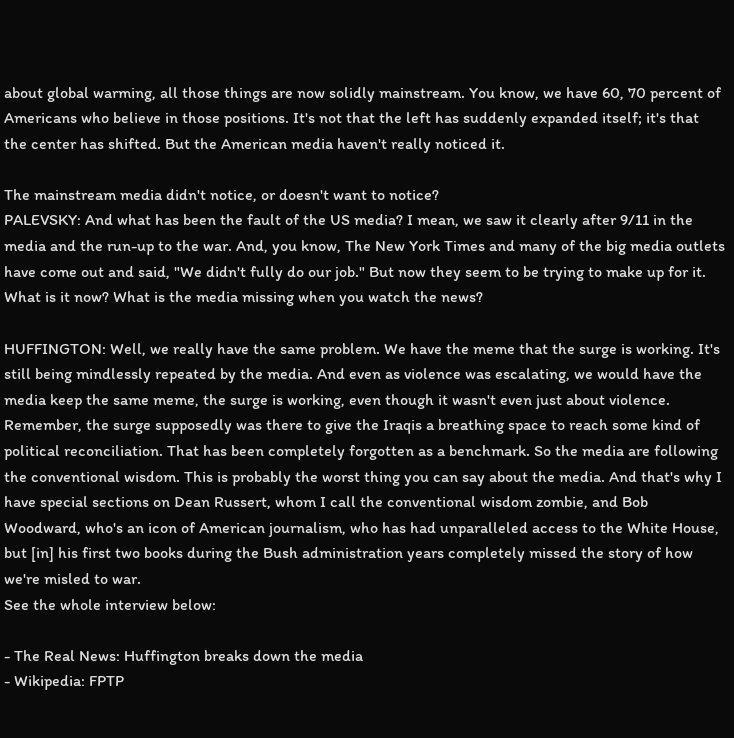about global warming, all those things are now solidly mainstream. You know, we have 60, 70 percent of Americans who believe in those positions. It's not that the left has suddenly expanded itself; it's that the center has shifted. But the American media haven't really noticed it.

The mainstream media didn't notice, or doesn't want to notice?
PALEVSKY: And what has been the fault of the US media? I mean, we saw it clearly after 9/11 in the media and the run-up to the war. And, you know, The New York Times and many of the big media outlets have come out and said, "We didn't fully do our job." But now they seem to be trying to make up for it. What is it now? What is the media missing when you watch the news?

HUFFINGTON: Well, we really have the same problem. We have the meme that the surge is working. It's still being mindlessly repeated by the media. And even as violence was escalating, we would have the media keep the same meme, the surge is working, even though it wasn't even just about violence. Remember, the surge supposedly was there to give the Iraqis a breathing space to reach some kind of political reconciliation. That has been completely forgotten as a benchmark. So the media are following the conventional wisdom. This is probably the worst thing you can say about the media. And that's why I have special sections on Dean Russert, whom I call the conventional wisdom zombie, and Bob Woodward, who's an icon of American journalism, who has had unparalleled access to the White House, but [in] his first two books during the Bush administration years completely missed the story of how we're misled to war.
See the whole interview below:

- The Real News: Huffington breaks down the media
- Wikipedia: FPTP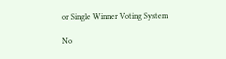or Single Winner Voting System

No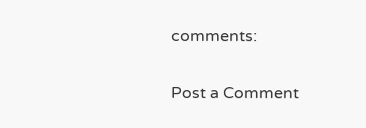comments:

Post a Comment